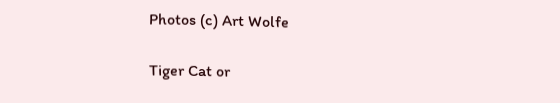Photos (c) Art Wolfe

Tiger Cat or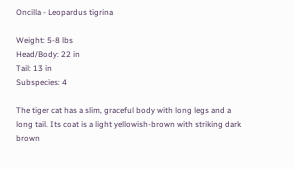Oncilla - Leopardus tigrina

Weight: 5-8 lbs
Head/Body: 22 in
Tail: 13 in
Subspecies: 4

The tiger cat has a slim, graceful body with long legs and a long tail. Its coat is a light yellowish-brown with striking dark brown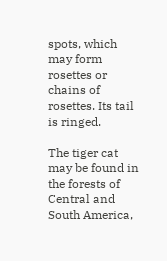spots, which may form rosettes or chains of rosettes. Its tail is ringed.

The tiger cat may be found in the forests of Central and South America,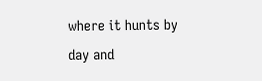where it hunts by day and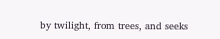by twilight, from trees, and seeks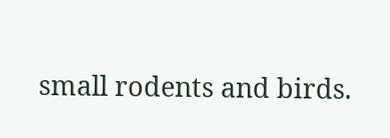small rodents and birds.